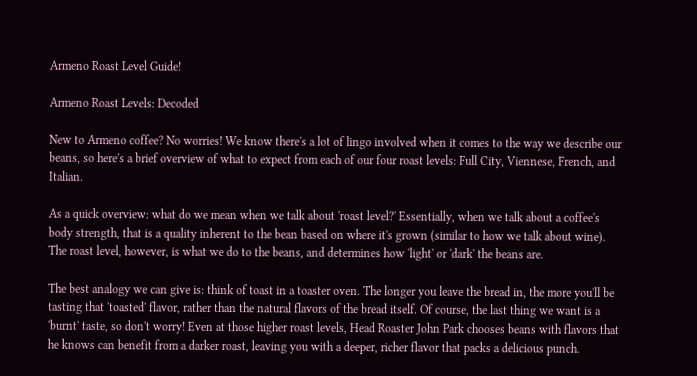Armeno Roast Level Guide!

Armeno Roast Levels: Decoded

New to Armeno coffee? No worries! We know there's a lot of lingo involved when it comes to the way we describe our beans, so here's a brief overview of what to expect from each of our four roast levels: Full City, Viennese, French, and Italian.

As a quick overview: what do we mean when we talk about 'roast level?' Essentially, when we talk about a coffee's body strength, that is a quality inherent to the bean based on where it's grown (similar to how we talk about wine). The roast level, however, is what we do to the beans, and determines how 'light' or 'dark' the beans are.

The best analogy we can give is: think of toast in a toaster oven. The longer you leave the bread in, the more you'll be tasting that 'toasted' flavor, rather than the natural flavors of the bread itself. Of course, the last thing we want is a 'burnt' taste, so don't worry! Even at those higher roast levels, Head Roaster John Park chooses beans with flavors that he knows can benefit from a darker roast, leaving you with a deeper, richer flavor that packs a delicious punch.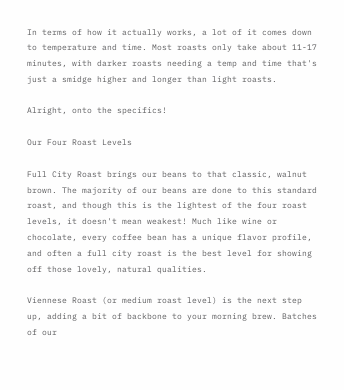In terms of how it actually works, a lot of it comes down to temperature and time. Most roasts only take about 11-17 minutes, with darker roasts needing a temp and time that's just a smidge higher and longer than light roasts.

Alright, onto the specifics!

Our Four Roast Levels

Full City Roast brings our beans to that classic, walnut brown. The majority of our beans are done to this standard roast, and though this is the lightest of the four roast levels, it doesn't mean weakest! Much like wine or chocolate, every coffee bean has a unique flavor profile, and often a full city roast is the best level for showing off those lovely, natural qualities.

Viennese Roast (or medium roast level) is the next step up, adding a bit of backbone to your morning brew. Batches of our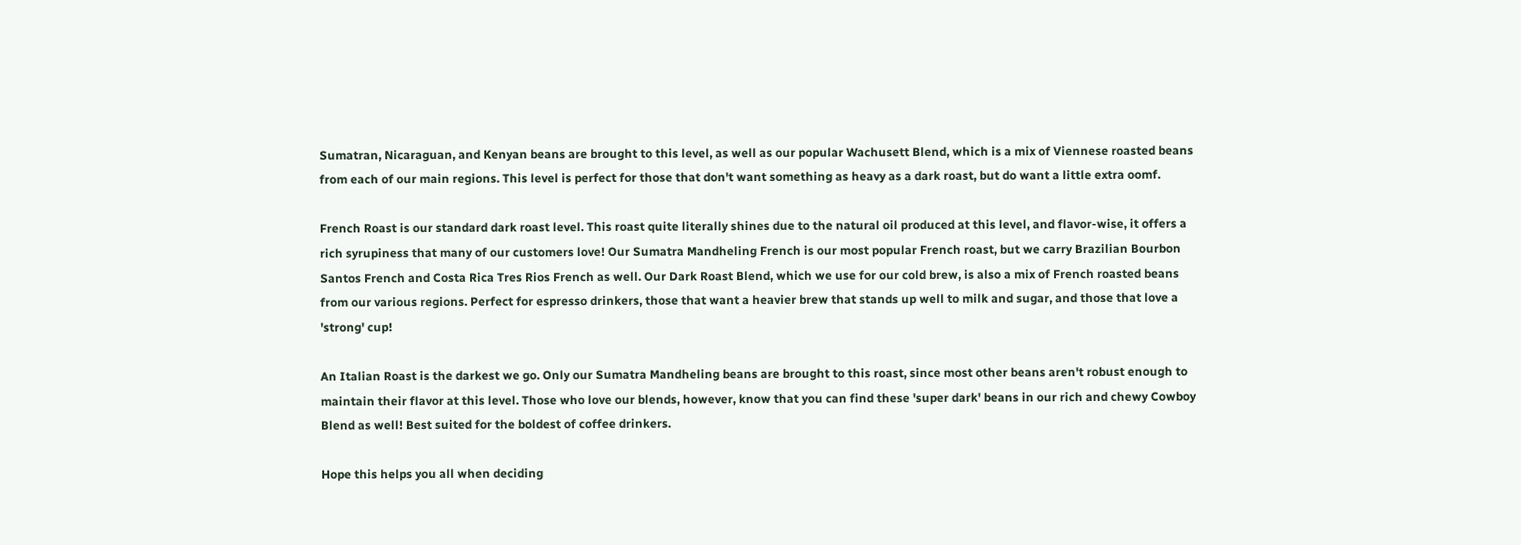Sumatran, Nicaraguan, and Kenyan beans are brought to this level, as well as our popular Wachusett Blend, which is a mix of Viennese roasted beans from each of our main regions. This level is perfect for those that don't want something as heavy as a dark roast, but do want a little extra oomf.

French Roast is our standard dark roast level. This roast quite literally shines due to the natural oil produced at this level, and flavor-wise, it offers a rich syrupiness that many of our customers love! Our Sumatra Mandheling French is our most popular French roast, but we carry Brazilian Bourbon Santos French and Costa Rica Tres Rios French as well. Our Dark Roast Blend, which we use for our cold brew, is also a mix of French roasted beans from our various regions. Perfect for espresso drinkers, those that want a heavier brew that stands up well to milk and sugar, and those that love a 'strong' cup!

An Italian Roast is the darkest we go. Only our Sumatra Mandheling beans are brought to this roast, since most other beans aren't robust enough to maintain their flavor at this level. Those who love our blends, however, know that you can find these 'super dark' beans in our rich and chewy Cowboy Blend as well! Best suited for the boldest of coffee drinkers.

Hope this helps you all when deciding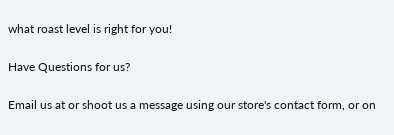what roast level is right for you!

Have Questions for us?

Email us at or shoot us a message using our store's contact form, or on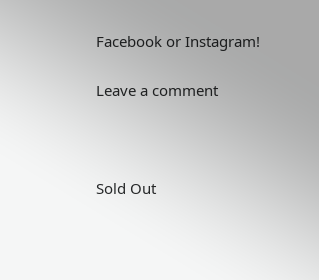Facebook or Instagram!

Leave a comment



Sold Out